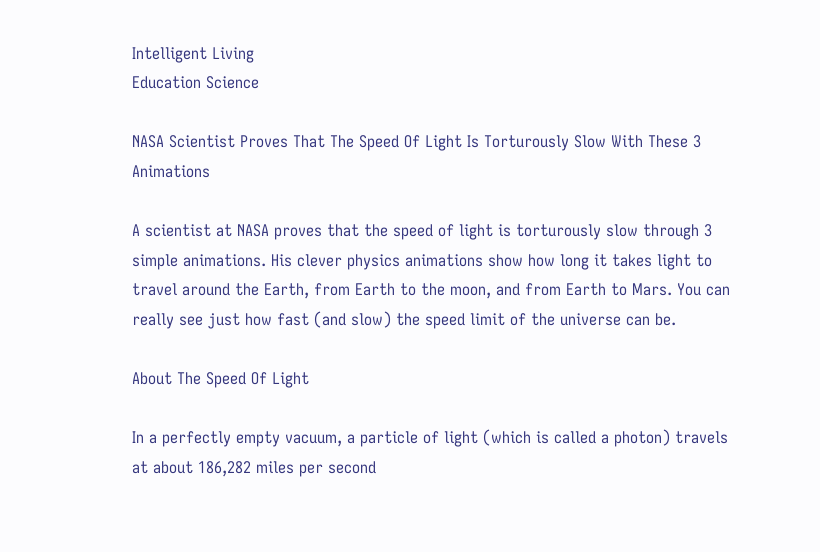Intelligent Living
Education Science

NASA Scientist Proves That The Speed Of Light Is Torturously Slow With These 3 Animations

A scientist at NASA proves that the speed of light is torturously slow through 3 simple animations. His clever physics animations show how long it takes light to travel around the Earth, from Earth to the moon, and from Earth to Mars. You can really see just how fast (and slow) the speed limit of the universe can be.

About The Speed Of Light

In a perfectly empty vacuum, a particle of light (which is called a photon) travels at about 186,282 miles per second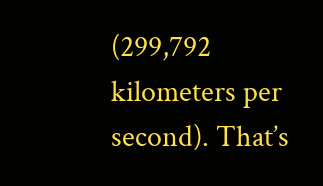(299,792 kilometers per second). That’s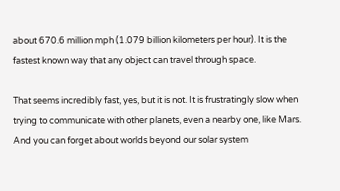about 670.6 million mph (1.079 billion kilometers per hour). It is the fastest known way that any object can travel through space.

That seems incredibly fast, yes, but it is not. It is frustratingly slow when trying to communicate with other planets, even a nearby one, like Mars. And you can forget about worlds beyond our solar system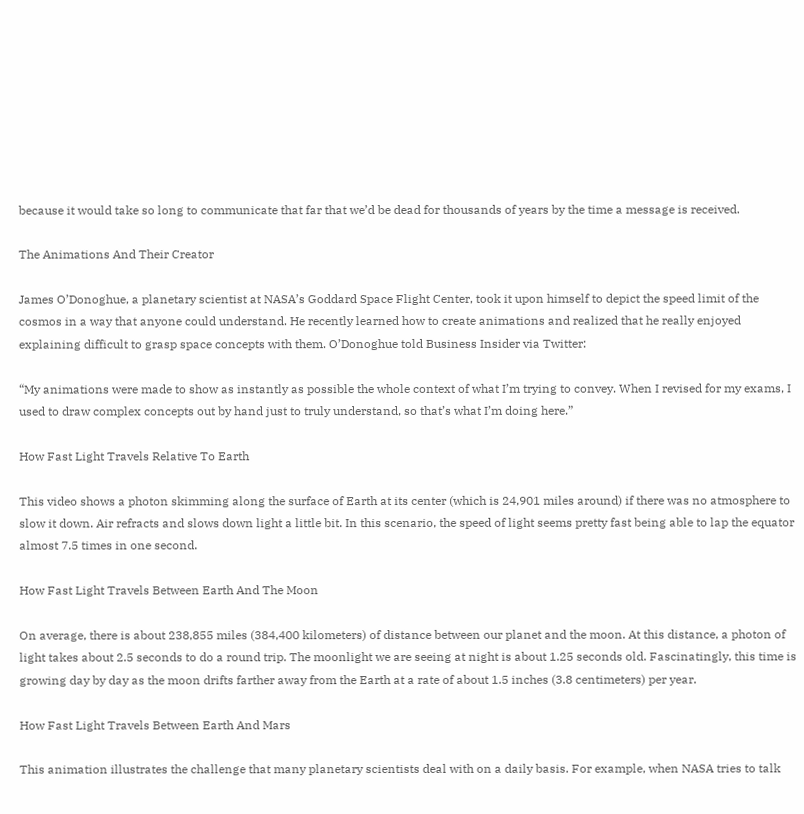because it would take so long to communicate that far that we’d be dead for thousands of years by the time a message is received.

The Animations And Their Creator

James O’Donoghue, a planetary scientist at NASA’s Goddard Space Flight Center, took it upon himself to depict the speed limit of the cosmos in a way that anyone could understand. He recently learned how to create animations and realized that he really enjoyed explaining difficult to grasp space concepts with them. O’Donoghue told Business Insider via Twitter:

“My animations were made to show as instantly as possible the whole context of what I’m trying to convey. When I revised for my exams, I used to draw complex concepts out by hand just to truly understand, so that’s what I’m doing here.”

How Fast Light Travels Relative To Earth

This video shows a photon skimming along the surface of Earth at its center (which is 24,901 miles around) if there was no atmosphere to slow it down. Air refracts and slows down light a little bit. In this scenario, the speed of light seems pretty fast being able to lap the equator almost 7.5 times in one second.

How Fast Light Travels Between Earth And The Moon

On average, there is about 238,855 miles (384,400 kilometers) of distance between our planet and the moon. At this distance, a photon of light takes about 2.5 seconds to do a round trip. The moonlight we are seeing at night is about 1.25 seconds old. Fascinatingly, this time is growing day by day as the moon drifts farther away from the Earth at a rate of about 1.5 inches (3.8 centimeters) per year.

How Fast Light Travels Between Earth And Mars

This animation illustrates the challenge that many planetary scientists deal with on a daily basis. For example, when NASA tries to talk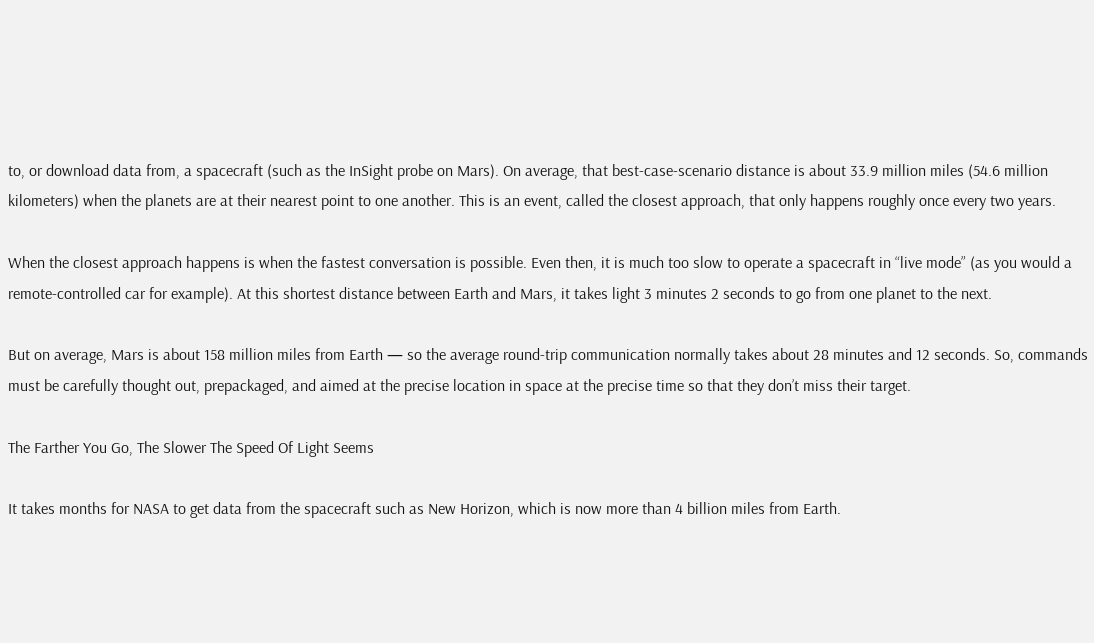to, or download data from, a spacecraft (such as the InSight probe on Mars). On average, that best-case-scenario distance is about 33.9 million miles (54.6 million kilometers) when the planets are at their nearest point to one another. This is an event, called the closest approach, that only happens roughly once every two years.

When the closest approach happens is when the fastest conversation is possible. Even then, it is much too slow to operate a spacecraft in “live mode” (as you would a remote-controlled car for example). At this shortest distance between Earth and Mars, it takes light 3 minutes 2 seconds to go from one planet to the next.

But on average, Mars is about 158 million miles from Earth — so the average round-trip communication normally takes about 28 minutes and 12 seconds. So, commands must be carefully thought out, prepackaged, and aimed at the precise location in space at the precise time so that they don’t miss their target.

The Farther You Go, The Slower The Speed Of Light Seems

It takes months for NASA to get data from the spacecraft such as New Horizon, which is now more than 4 billion miles from Earth.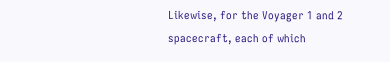Likewise, for the Voyager 1 and 2 spacecraft, each of which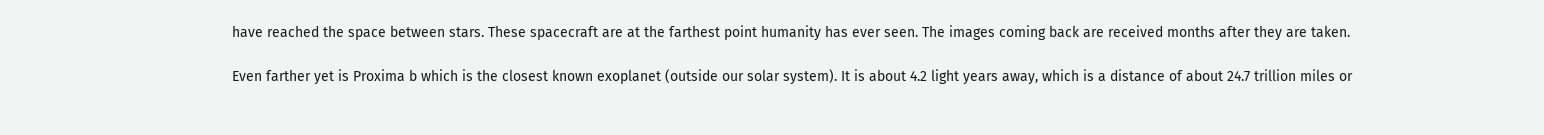have reached the space between stars. These spacecraft are at the farthest point humanity has ever seen. The images coming back are received months after they are taken.

Even farther yet is Proxima b which is the closest known exoplanet (outside our solar system). It is about 4.2 light years away, which is a distance of about 24.7 trillion miles or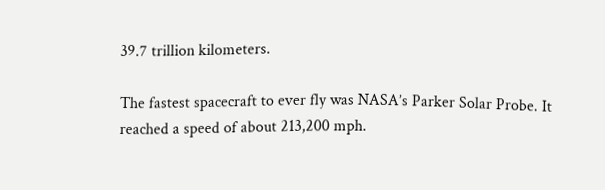39.7 trillion kilometers.

The fastest spacecraft to ever fly was NASA’s Parker Solar Probe. It reached a speed of about 213,200 mph.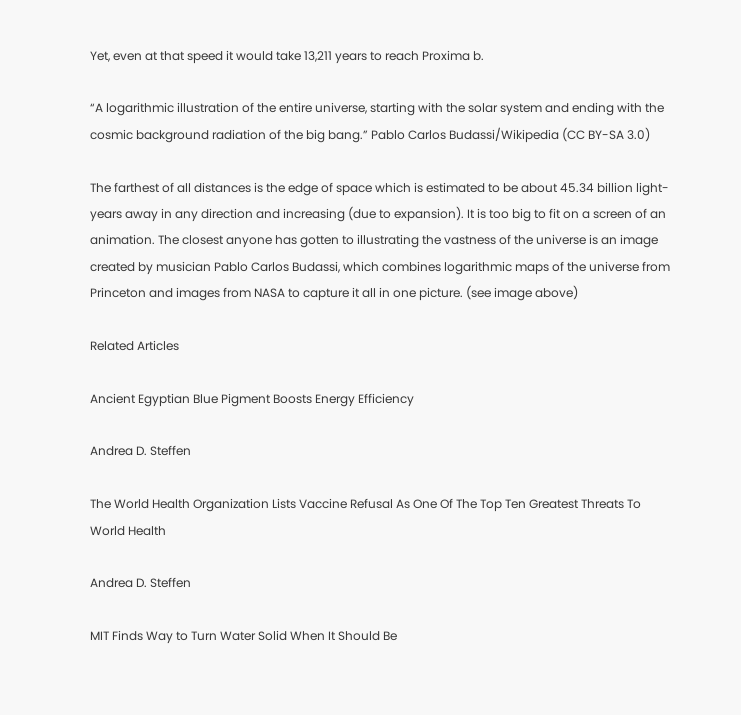Yet, even at that speed it would take 13,211 years to reach Proxima b.

“A logarithmic illustration of the entire universe, starting with the solar system and ending with the cosmic background radiation of the big bang.” Pablo Carlos Budassi/Wikipedia (CC BY-SA 3.0)

The farthest of all distances is the edge of space which is estimated to be about 45.34 billion light-years away in any direction and increasing (due to expansion). It is too big to fit on a screen of an animation. The closest anyone has gotten to illustrating the vastness of the universe is an image created by musician Pablo Carlos Budassi, which combines logarithmic maps of the universe from Princeton and images from NASA to capture it all in one picture. (see image above)

Related Articles

Ancient Egyptian Blue Pigment Boosts Energy Efficiency

Andrea D. Steffen

The World Health Organization Lists Vaccine Refusal As One Of The Top Ten Greatest Threats To World Health

Andrea D. Steffen

MIT Finds Way to Turn Water Solid When It Should Be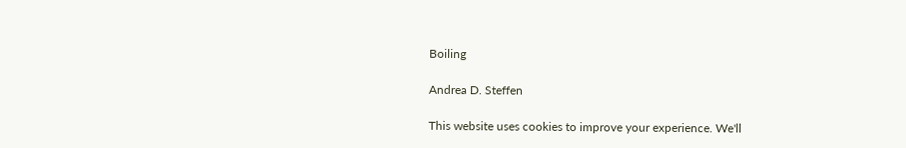Boiling

Andrea D. Steffen

This website uses cookies to improve your experience. We'll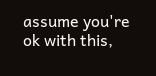assume you're ok with this,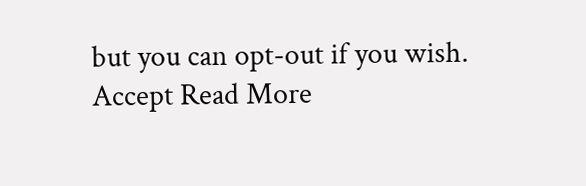but you can opt-out if you wish. Accept Read More